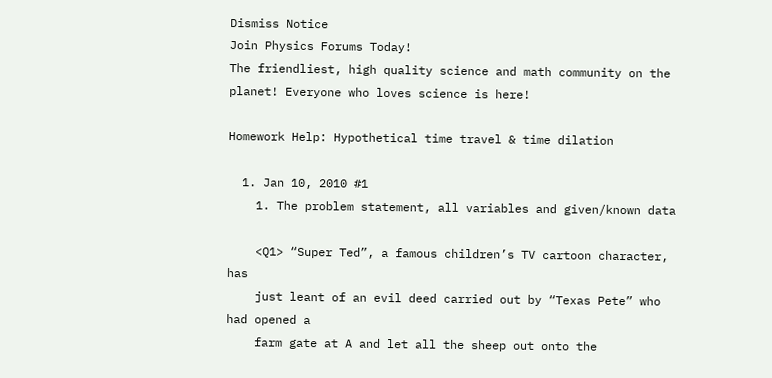Dismiss Notice
Join Physics Forums Today!
The friendliest, high quality science and math community on the planet! Everyone who loves science is here!

Homework Help: Hypothetical time travel & time dilation

  1. Jan 10, 2010 #1
    1. The problem statement, all variables and given/known data

    <Q1> “Super Ted”, a famous children’s TV cartoon character, has
    just leant of an evil deed carried out by “Texas Pete” who had opened a
    farm gate at A and let all the sheep out onto the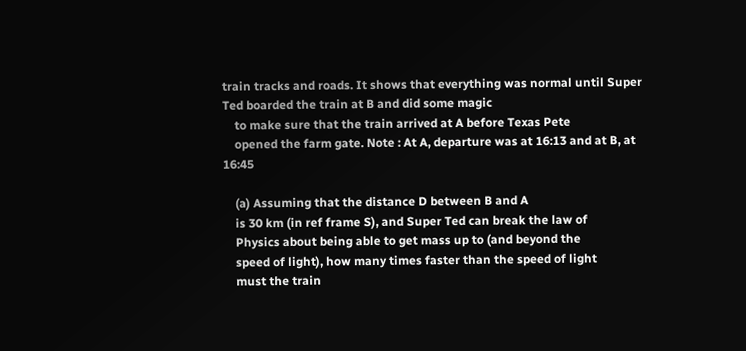train tracks and roads. It shows that everything was normal until Super Ted boarded the train at B and did some magic
    to make sure that the train arrived at A before Texas Pete
    opened the farm gate. Note : At A, departure was at 16:13 and at B, at 16:45

    (a) Assuming that the distance D between B and A
    is 30 km (in ref frame S), and Super Ted can break the law of
    Physics about being able to get mass up to (and beyond the
    speed of light), how many times faster than the speed of light
    must the train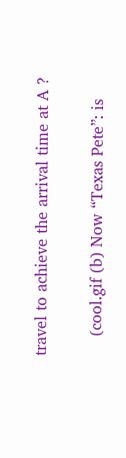travel to achieve the arrival time at A ?

    (cool.gif (b) Now “Texas Pete”: is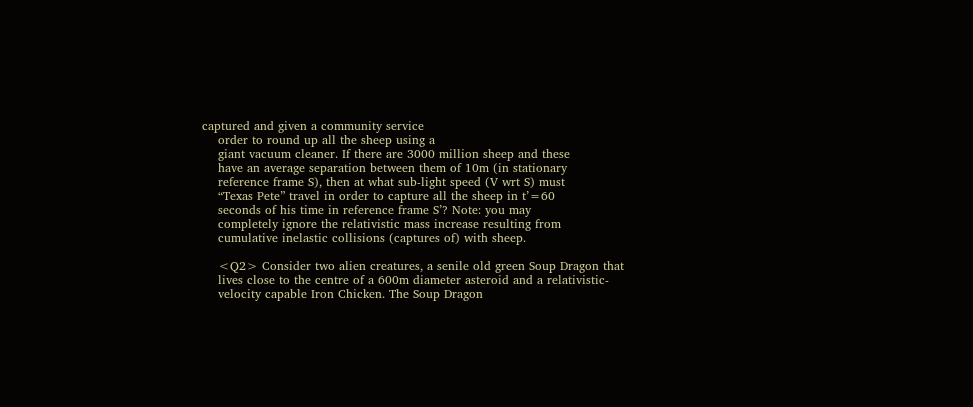captured and given a community service
    order to round up all the sheep using a
    giant vacuum cleaner. If there are 3000 million sheep and these
    have an average separation between them of 10m (in stationary
    reference frame S), then at what sub-light speed (V wrt S) must
    “Texas Pete” travel in order to capture all the sheep in t’=60
    seconds of his time in reference frame S’? Note: you may
    completely ignore the relativistic mass increase resulting from
    cumulative inelastic collisions (captures of) with sheep.

    <Q2> Consider two alien creatures, a senile old green Soup Dragon that
    lives close to the centre of a 600m diameter asteroid and a relativistic-
    velocity capable Iron Chicken. The Soup Dragon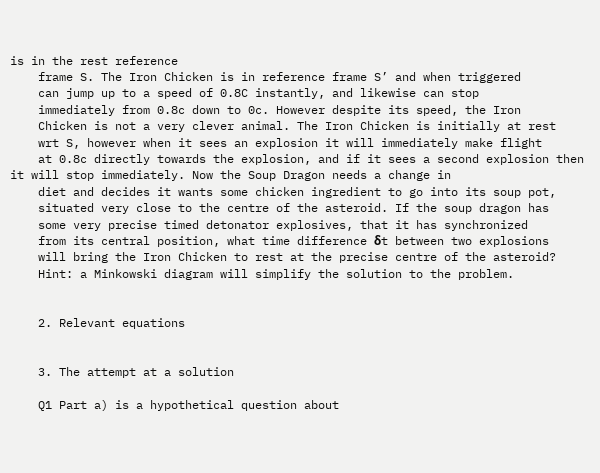is in the rest reference
    frame S. The Iron Chicken is in reference frame S’ and when triggered
    can jump up to a speed of 0.8C instantly, and likewise can stop
    immediately from 0.8c down to 0c. However despite its speed, the Iron
    Chicken is not a very clever animal. The Iron Chicken is initially at rest
    wrt S, however when it sees an explosion it will immediately make flight
    at 0.8c directly towards the explosion, and if it sees a second explosion then it will stop immediately. Now the Soup Dragon needs a change in
    diet and decides it wants some chicken ingredient to go into its soup pot,
    situated very close to the centre of the asteroid. If the soup dragon has
    some very precise timed detonator explosives, that it has synchronized
    from its central position, what time difference δt between two explosions
    will bring the Iron Chicken to rest at the precise centre of the asteroid?
    Hint: a Minkowski diagram will simplify the solution to the problem.


    2. Relevant equations


    3. The attempt at a solution

    Q1 Part a) is a hypothetical question about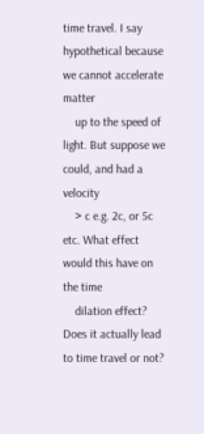time travel. I say hypothetical because we cannot accelerate matter
    up to the speed of light. But suppose we could, and had a velocity
    > c e.g. 2c, or 5c etc. What effect would this have on the time
    dilation effect? Does it actually lead to time travel or not?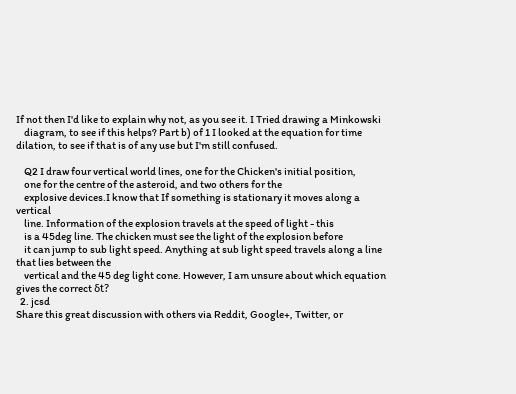If not then I'd like to explain why not, as you see it. I Tried drawing a Minkowski
    diagram, to see if this helps? Part b) of 1 I looked at the equation for time dilation, to see if that is of any use but I'm still confused.

    Q2 I draw four vertical world lines, one for the Chicken's initial position,
    one for the centre of the asteroid, and two others for the
    explosive devices.I know that If something is stationary it moves along a vertical
    line. Information of the explosion travels at the speed of light - this
    is a 45deg line. The chicken must see the light of the explosion before
    it can jump to sub light speed. Anything at sub light speed travels along a line that lies between the
    vertical and the 45 deg light cone. However, I am unsure about which equation gives the correct δt?
  2. jcsd
Share this great discussion with others via Reddit, Google+, Twitter, or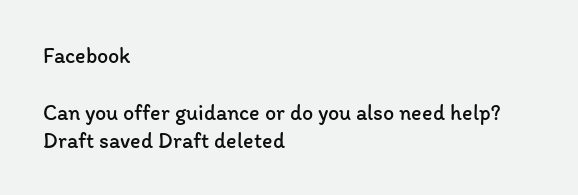Facebook

Can you offer guidance or do you also need help?
Draft saved Draft deleted